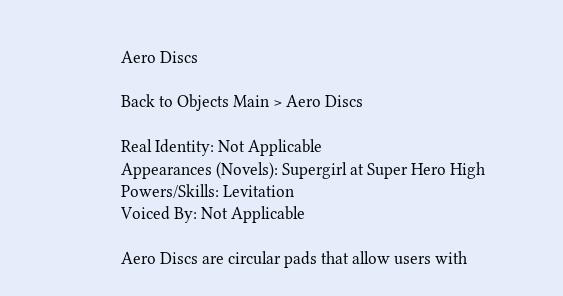Aero Discs

Back to Objects Main > Aero Discs

Real Identity: Not Applicable
Appearances (Novels): Supergirl at Super Hero High
Powers/Skills: Levitation
Voiced By: Not Applicable

Aero Discs are circular pads that allow users with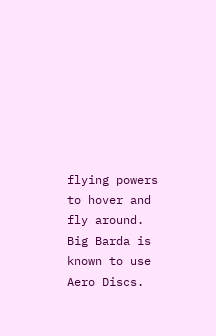flying powers to hover and fly around. Big Barda is known to use Aero Discs.